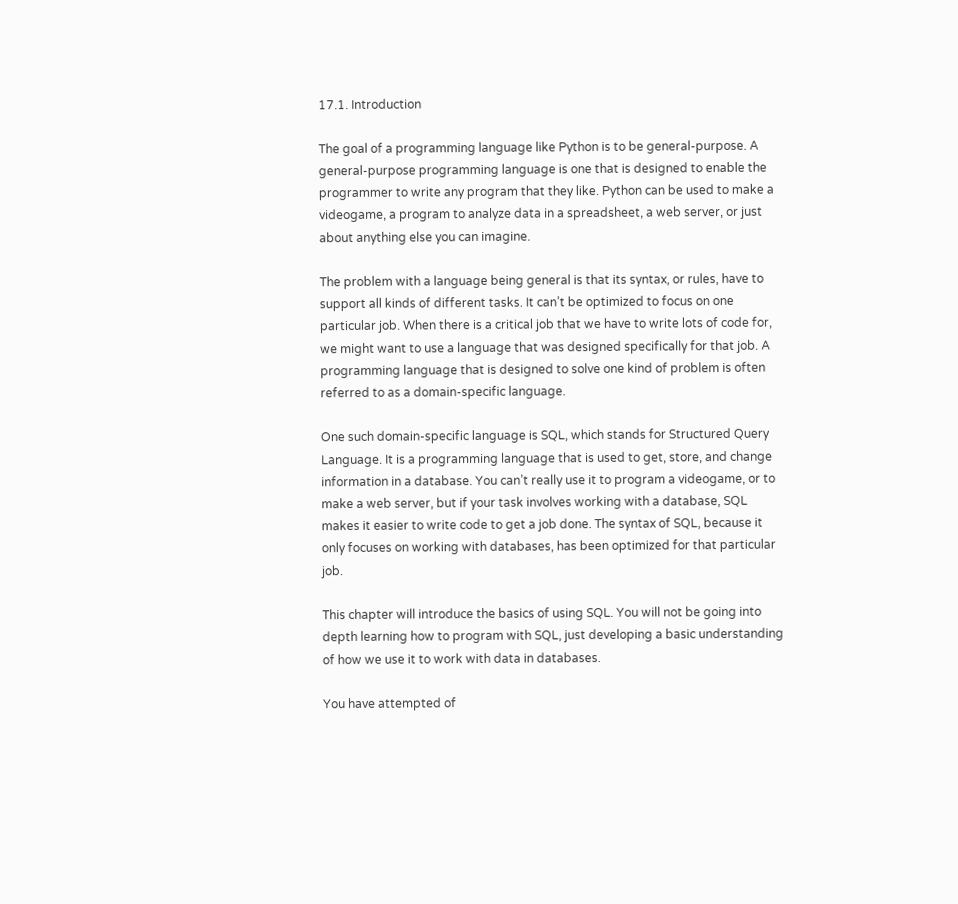17.1. Introduction

The goal of a programming language like Python is to be general-purpose. A general-purpose programming language is one that is designed to enable the programmer to write any program that they like. Python can be used to make a videogame, a program to analyze data in a spreadsheet, a web server, or just about anything else you can imagine.

The problem with a language being general is that its syntax, or rules, have to support all kinds of different tasks. It can’t be optimized to focus on one particular job. When there is a critical job that we have to write lots of code for, we might want to use a language that was designed specifically for that job. A programming language that is designed to solve one kind of problem is often referred to as a domain-specific language.

One such domain-specific language is SQL, which stands for Structured Query Language. It is a programming language that is used to get, store, and change information in a database. You can’t really use it to program a videogame, or to make a web server, but if your task involves working with a database, SQL makes it easier to write code to get a job done. The syntax of SQL, because it only focuses on working with databases, has been optimized for that particular job.

This chapter will introduce the basics of using SQL. You will not be going into depth learning how to program with SQL, just developing a basic understanding of how we use it to work with data in databases.

You have attempted of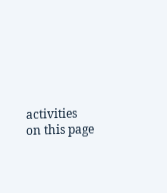activities on this page